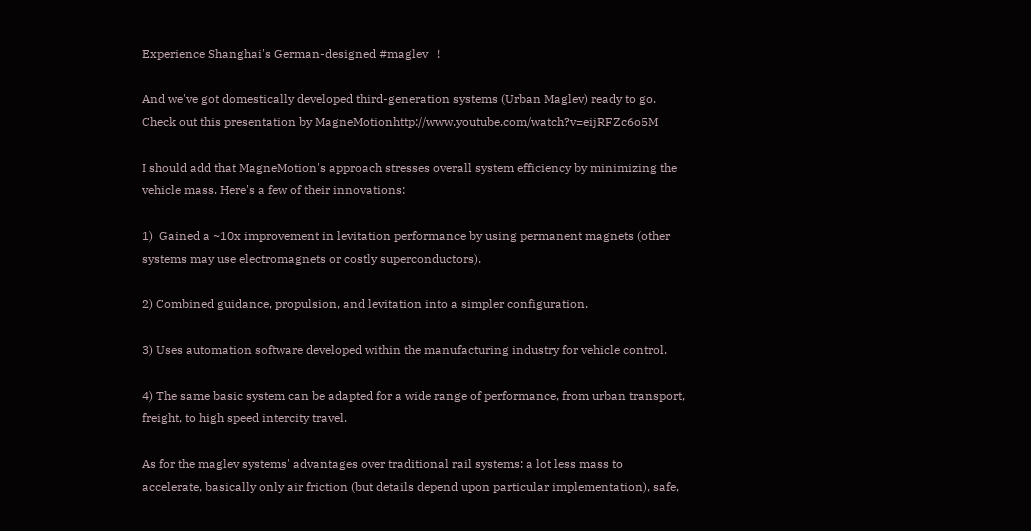Experience Shanghai's German-designed #maglev   !

And we've got domestically developed third-generation systems (Urban Maglev) ready to go. Check out this presentation by MagneMotionhttp://www.youtube.com/watch?v=eijRFZc6o5M

I should add that MagneMotion's approach stresses overall system efficiency by minimizing the vehicle mass. Here's a few of their innovations:

1)  Gained a ~10x improvement in levitation performance by using permanent magnets (other systems may use electromagnets or costly superconductors).

2) Combined guidance, propulsion, and levitation into a simpler configuration.

3) Uses automation software developed within the manufacturing industry for vehicle control.

4) The same basic system can be adapted for a wide range of performance, from urban transport, freight, to high speed intercity travel.

As for the maglev systems' advantages over traditional rail systems: a lot less mass to accelerate, basically only air friction (but details depend upon particular implementation), safe,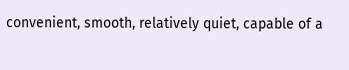convenient, smooth, relatively quiet, capable of a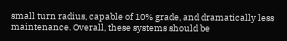small turn radius, capable of 10% grade, and dramatically less maintenance. Overall, these systems should be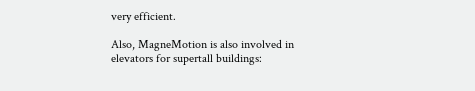very efficient.

Also, MagneMotion is also involved in elevators for supertall buildings: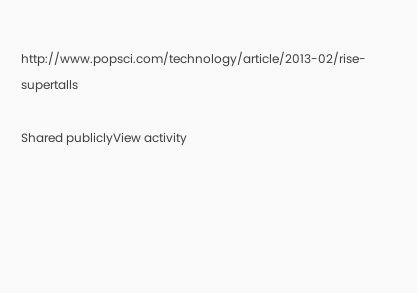http://www.popsci.com/technology/article/2013-02/rise-supertalls

Shared publiclyView activity